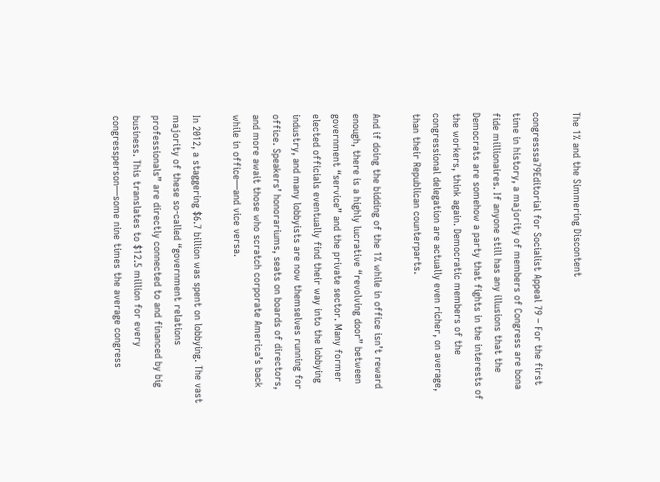The 1% and the Simmering Discontent

congresssa79Editorial for Socialist Appeal 79 – For the first time in history, a majority of members of Congress are bona fide millionaires. If anyone still has any illusions that the Democrats are somehow a party that fights in the interests of the workers, think again. Democratic members of the congressional delegation are actually even richer, on average, than their Republican counterparts.

And if doing the bidding of the 1% while in office isn’t reward enough, there is a highly lucrative “revolving door” between government “service” and the private sector. Many former elected officials eventually find their way into the lobbying industry, and many lobbyists are now themselves running for office. Speakers’ honorariums, seats on boards of directors, and more await those who scratch corporate America’s back while in office—and vice versa.

In 2012, a staggering $6.7 billion was spent on lobbying. The vast majority of these so-called “government relations professionals” are directly connected to and financed by big business. This translates to $12.5 million for every congressperson—some nine times the average congress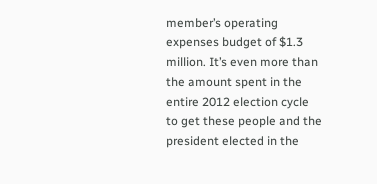member’s operating expenses budget of $1.3 million. It’s even more than the amount spent in the entire 2012 election cycle to get these people and the president elected in the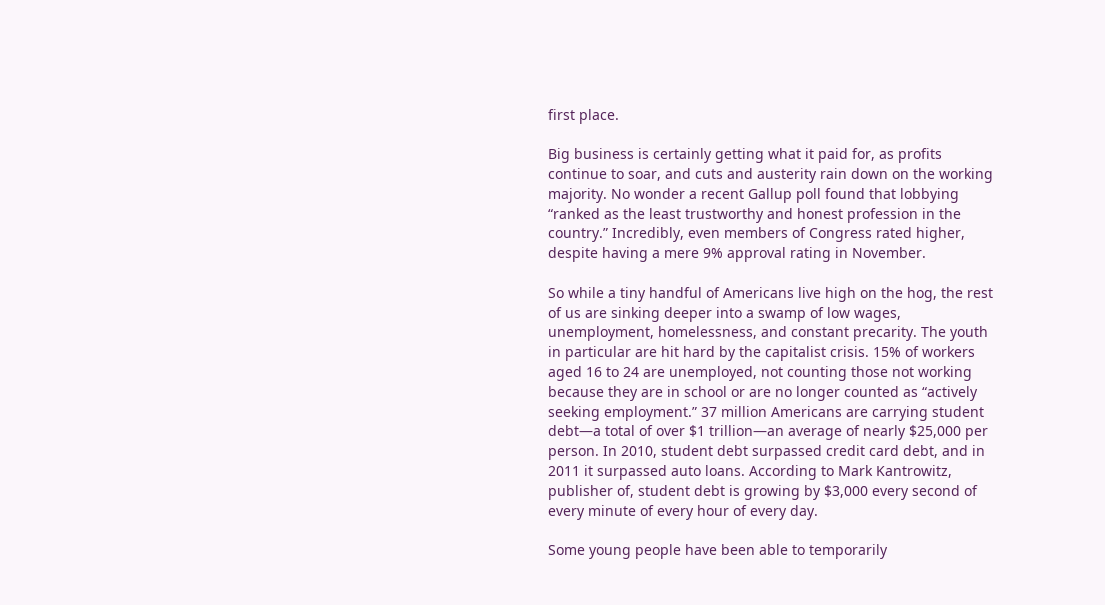first place.

Big business is certainly getting what it paid for, as profits continue to soar, and cuts and austerity rain down on the working majority. No wonder a recent Gallup poll found that lobbying “ranked as the least trustworthy and honest profession in the country.” Incredibly, even members of Congress rated higher, despite having a mere 9% approval rating in November.

So while a tiny handful of Americans live high on the hog, the rest of us are sinking deeper into a swamp of low wages, unemployment, homelessness, and constant precarity. The youth in particular are hit hard by the capitalist crisis. 15% of workers aged 16 to 24 are unemployed, not counting those not working because they are in school or are no longer counted as “actively seeking employment.” 37 million Americans are carrying student debt—a total of over $1 trillion—an average of nearly $25,000 per person. In 2010, student debt surpassed credit card debt, and in 2011 it surpassed auto loans. According to Mark Kantrowitz, publisher of, student debt is growing by $3,000 every second of every minute of every hour of every day.

Some young people have been able to temporarily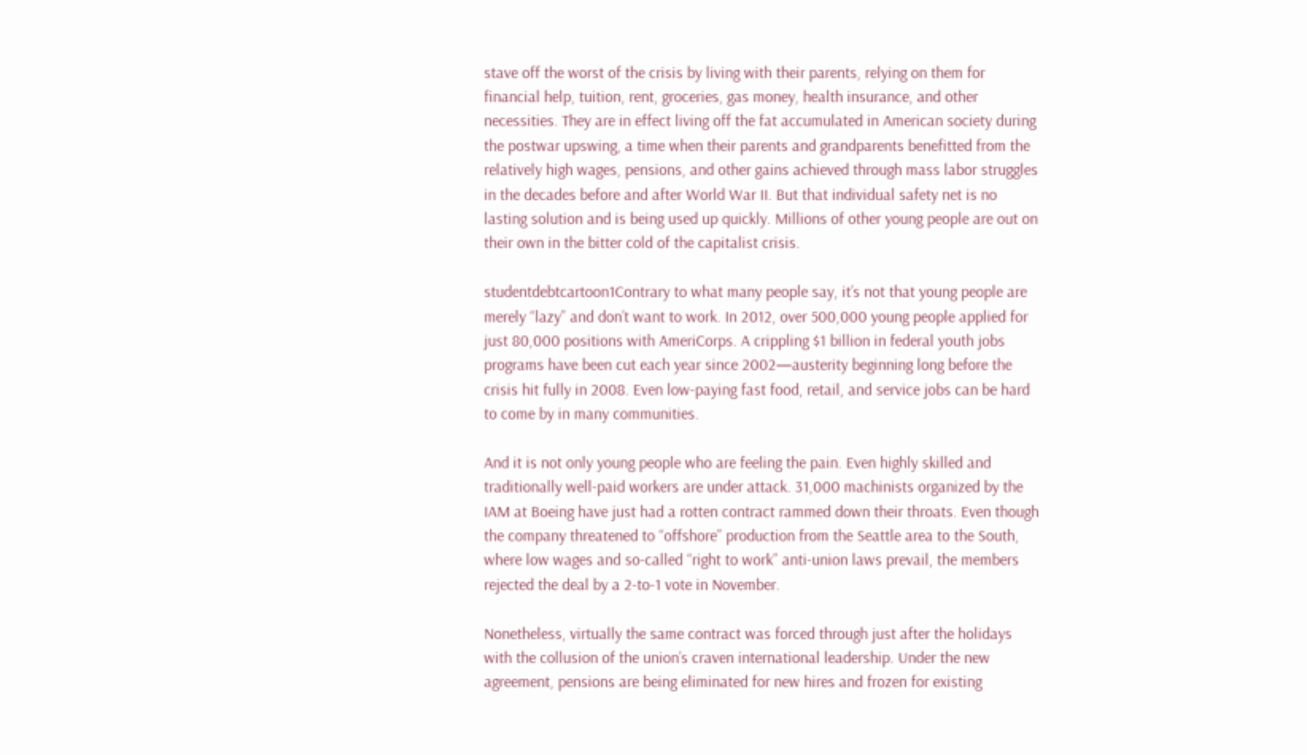stave off the worst of the crisis by living with their parents, relying on them for financial help, tuition, rent, groceries, gas money, health insurance, and other necessities. They are in effect living off the fat accumulated in American society during the postwar upswing, a time when their parents and grandparents benefitted from the relatively high wages, pensions, and other gains achieved through mass labor struggles in the decades before and after World War II. But that individual safety net is no lasting solution and is being used up quickly. Millions of other young people are out on their own in the bitter cold of the capitalist crisis.

studentdebtcartoon1Contrary to what many people say, it’s not that young people are merely “lazy” and don’t want to work. In 2012, over 500,000 young people applied for just 80,000 positions with AmeriCorps. A crippling $1 billion in federal youth jobs programs have been cut each year since 2002—austerity beginning long before the crisis hit fully in 2008. Even low-paying fast food, retail, and service jobs can be hard to come by in many communities.

And it is not only young people who are feeling the pain. Even highly skilled and traditionally well-paid workers are under attack. 31,000 machinists organized by the IAM at Boeing have just had a rotten contract rammed down their throats. Even though the company threatened to “offshore” production from the Seattle area to the South, where low wages and so-called “right to work” anti-union laws prevail, the members rejected the deal by a 2-to-1 vote in November.

Nonetheless, virtually the same contract was forced through just after the holidays with the collusion of the union’s craven international leadership. Under the new agreement, pensions are being eliminated for new hires and frozen for existing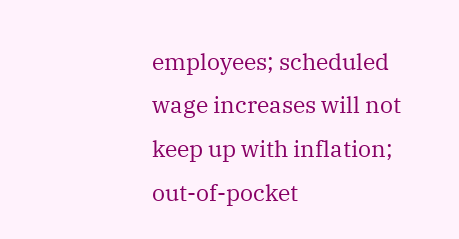employees; scheduled wage increases will not keep up with inflation; out-of-pocket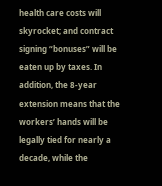health care costs will skyrocket; and contract signing “bonuses” will be eaten up by taxes. In addition, the 8-year extension means that the workers’ hands will be legally tied for nearly a decade, while the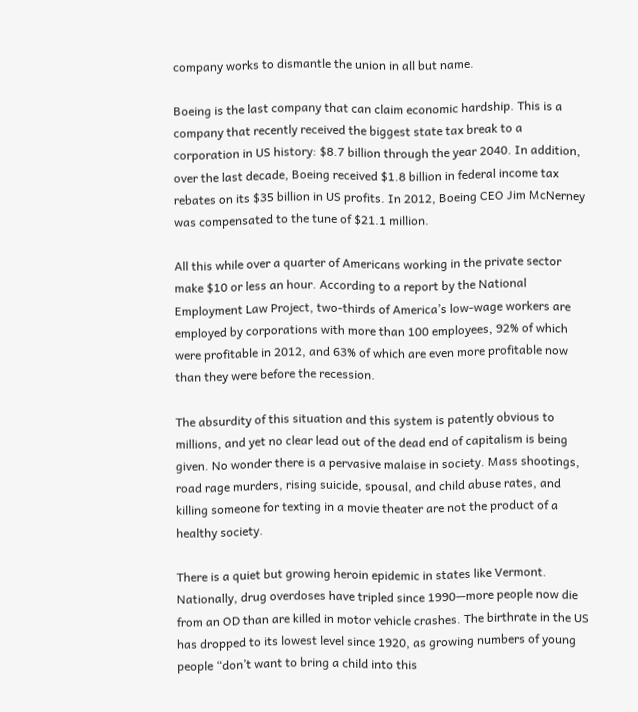company works to dismantle the union in all but name.

Boeing is the last company that can claim economic hardship. This is a company that recently received the biggest state tax break to a corporation in US history: $8.7 billion through the year 2040. In addition, over the last decade, Boeing received $1.8 billion in federal income tax rebates on its $35 billion in US profits. In 2012, Boeing CEO Jim McNerney was compensated to the tune of $21.1 million.

All this while over a quarter of Americans working in the private sector make $10 or less an hour. According to a report by the National Employment Law Project, two-thirds of America’s low-wage workers are employed by corporations with more than 100 employees, 92% of which were profitable in 2012, and 63% of which are even more profitable now than they were before the recession.

The absurdity of this situation and this system is patently obvious to millions, and yet no clear lead out of the dead end of capitalism is being given. No wonder there is a pervasive malaise in society. Mass shootings, road rage murders, rising suicide, spousal, and child abuse rates, and killing someone for texting in a movie theater are not the product of a healthy society.

There is a quiet but growing heroin epidemic in states like Vermont. Nationally, drug overdoses have tripled since 1990—more people now die from an OD than are killed in motor vehicle crashes. The birthrate in the US has dropped to its lowest level since 1920, as growing numbers of young people “don’t want to bring a child into this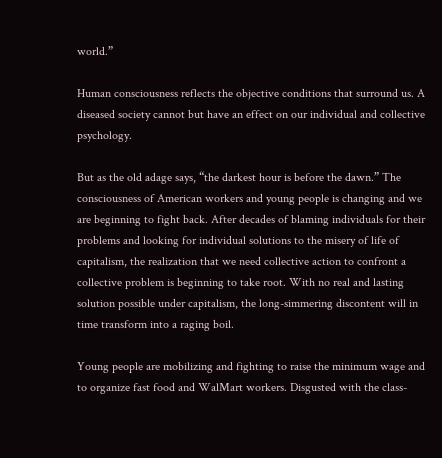world.”

Human consciousness reflects the objective conditions that surround us. A diseased society cannot but have an effect on our individual and collective psychology.

But as the old adage says, “the darkest hour is before the dawn.” The consciousness of American workers and young people is changing and we are beginning to fight back. After decades of blaming individuals for their problems and looking for individual solutions to the misery of life of capitalism, the realization that we need collective action to confront a collective problem is beginning to take root. With no real and lasting solution possible under capitalism, the long-simmering discontent will in time transform into a raging boil.

Young people are mobilizing and fighting to raise the minimum wage and to organize fast food and WalMart workers. Disgusted with the class-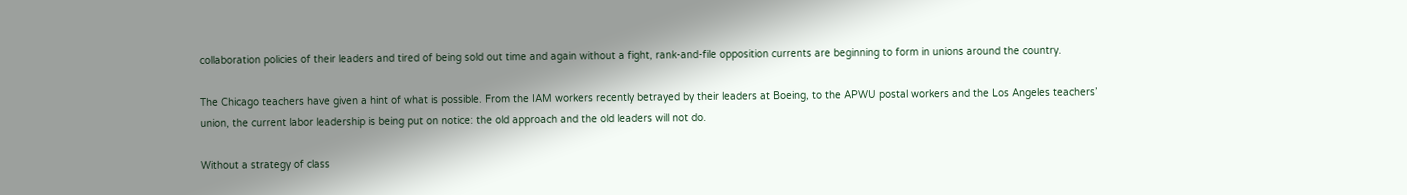collaboration policies of their leaders and tired of being sold out time and again without a fight, rank-and-file opposition currents are beginning to form in unions around the country.

The Chicago teachers have given a hint of what is possible. From the IAM workers recently betrayed by their leaders at Boeing, to the APWU postal workers and the Los Angeles teachers’ union, the current labor leadership is being put on notice: the old approach and the old leaders will not do.

Without a strategy of class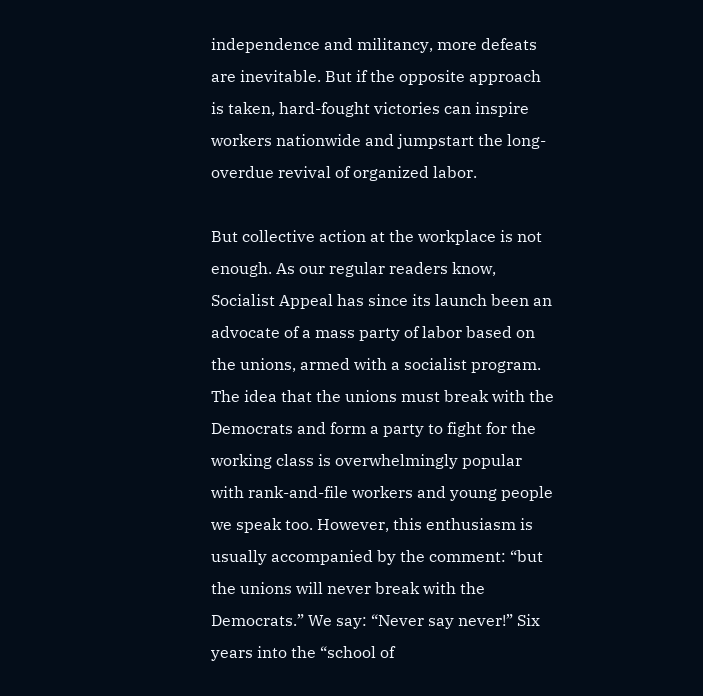independence and militancy, more defeats are inevitable. But if the opposite approach is taken, hard-fought victories can inspire workers nationwide and jumpstart the long-overdue revival of organized labor.

But collective action at the workplace is not enough. As our regular readers know, Socialist Appeal has since its launch been an advocate of a mass party of labor based on the unions, armed with a socialist program. The idea that the unions must break with the Democrats and form a party to fight for the working class is overwhelmingly popular with rank-and-file workers and young people we speak too. However, this enthusiasm is usually accompanied by the comment: “but the unions will never break with the Democrats.” We say: “Never say never!” Six years into the “school of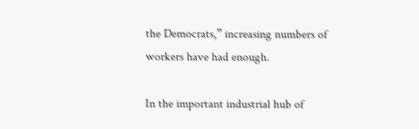the Democrats,” increasing numbers of workers have had enough.

In the important industrial hub of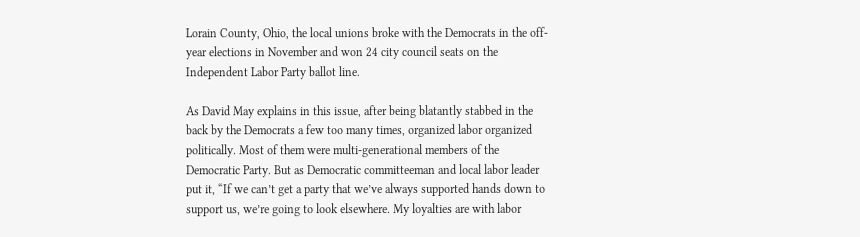Lorain County, Ohio, the local unions broke with the Democrats in the off-year elections in November and won 24 city council seats on the Independent Labor Party ballot line.

As David May explains in this issue, after being blatantly stabbed in the back by the Democrats a few too many times, organized labor organized politically. Most of them were multi-generational members of the Democratic Party. But as Democratic committeeman and local labor leader put it, “If we can’t get a party that we’ve always supported hands down to support us, we’re going to look elsewhere. My loyalties are with labor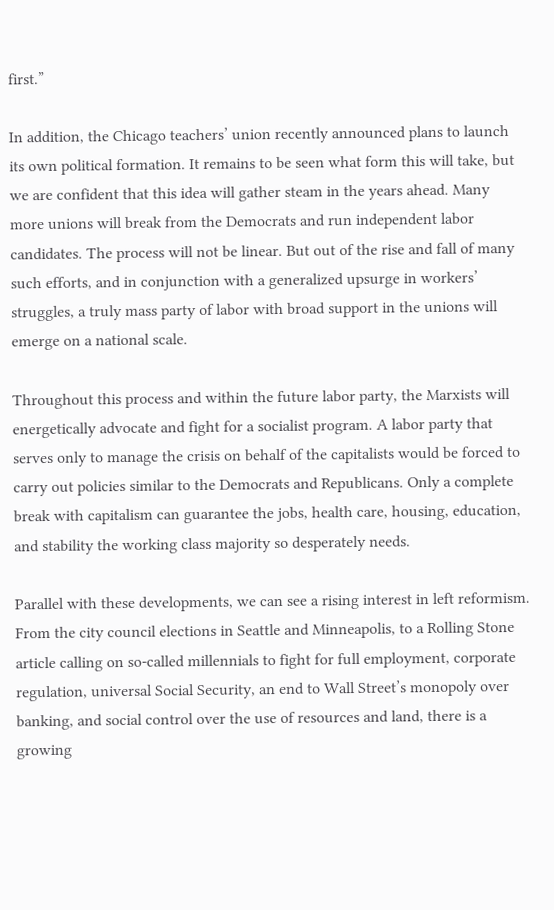first.”

In addition, the Chicago teachers’ union recently announced plans to launch its own political formation. It remains to be seen what form this will take, but we are confident that this idea will gather steam in the years ahead. Many more unions will break from the Democrats and run independent labor candidates. The process will not be linear. But out of the rise and fall of many such efforts, and in conjunction with a generalized upsurge in workers’ struggles, a truly mass party of labor with broad support in the unions will emerge on a national scale.

Throughout this process and within the future labor party, the Marxists will energetically advocate and fight for a socialist program. A labor party that serves only to manage the crisis on behalf of the capitalists would be forced to carry out policies similar to the Democrats and Republicans. Only a complete break with capitalism can guarantee the jobs, health care, housing, education, and stability the working class majority so desperately needs.

Parallel with these developments, we can see a rising interest in left reformism. From the city council elections in Seattle and Minneapolis, to a Rolling Stone article calling on so-called millennials to fight for full employment, corporate regulation, universal Social Security, an end to Wall Street’s monopoly over banking, and social control over the use of resources and land, there is a growing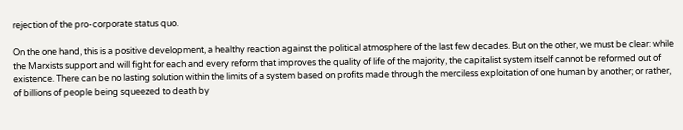rejection of the pro-corporate status quo.

On the one hand, this is a positive development, a healthy reaction against the political atmosphere of the last few decades. But on the other, we must be clear: while the Marxists support and will fight for each and every reform that improves the quality of life of the majority, the capitalist system itself cannot be reformed out of existence. There can be no lasting solution within the limits of a system based on profits made through the merciless exploitation of one human by another; or rather, of billions of people being squeezed to death by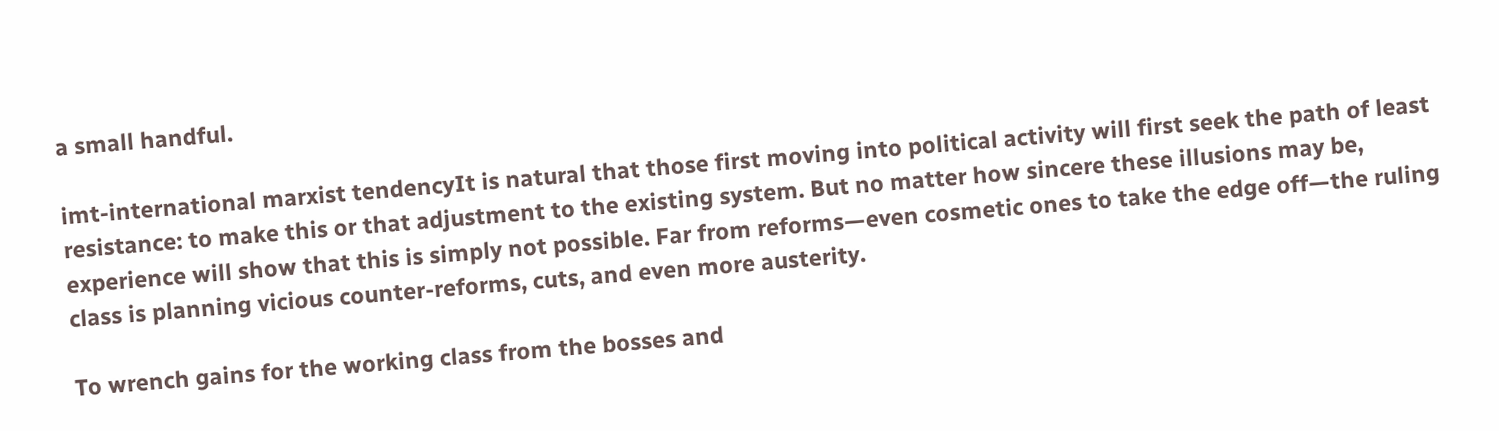a small handful.

imt-international marxist tendencyIt is natural that those first moving into political activity will first seek the path of least resistance: to make this or that adjustment to the existing system. But no matter how sincere these illusions may be, experience will show that this is simply not possible. Far from reforms—even cosmetic ones to take the edge off—the ruling class is planning vicious counter-reforms, cuts, and even more austerity.

To wrench gains for the working class from the bosses and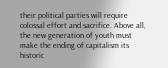their political parties will require colossal effort and sacrifice. Above all, the new generation of youth must make the ending of capitalism its historic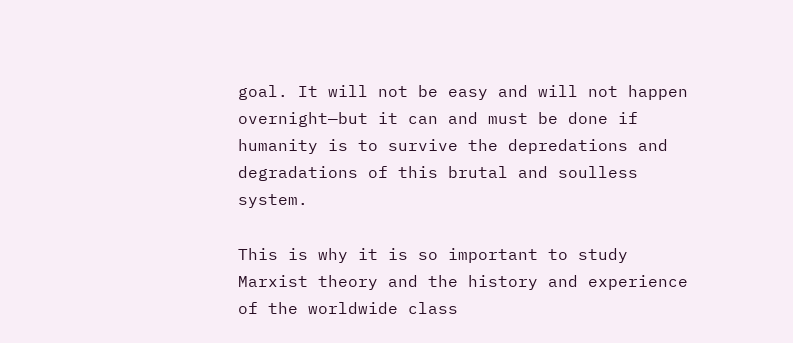goal. It will not be easy and will not happen overnight—but it can and must be done if humanity is to survive the depredations and degradations of this brutal and soulless system.

This is why it is so important to study Marxist theory and the history and experience of the worldwide class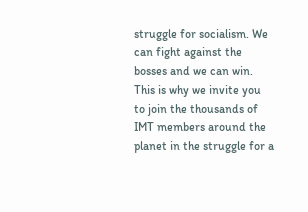struggle for socialism. We can fight against the bosses and we can win. This is why we invite you to join the thousands of IMT members around the planet in the struggle for a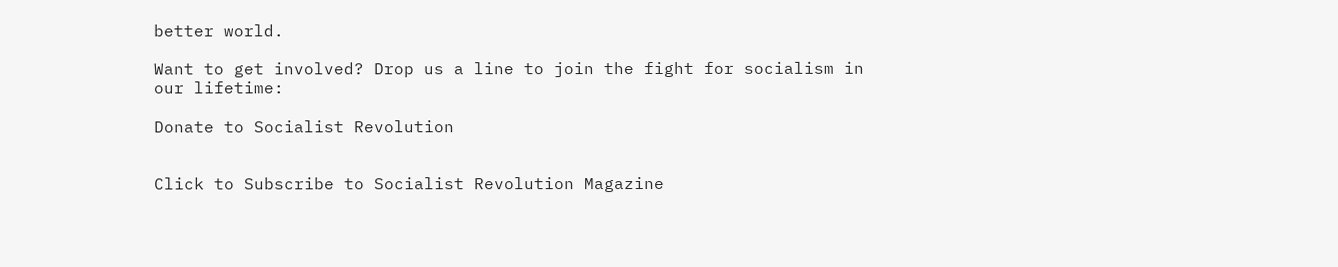better world.

Want to get involved? Drop us a line to join the fight for socialism in our lifetime:

Donate to Socialist Revolution


Click to Subscribe to Socialist Revolution Magazine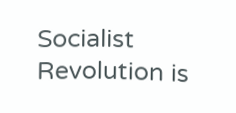Socialist Revolution is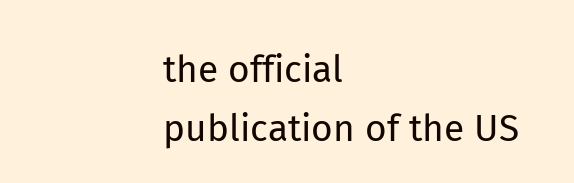the official publication of the US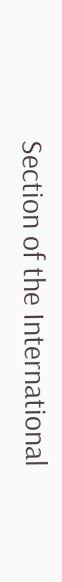Section of the International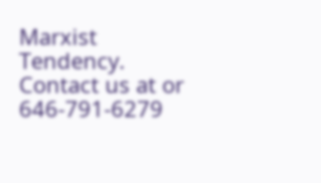Marxist Tendency.
Contact us at or 646-791-6279